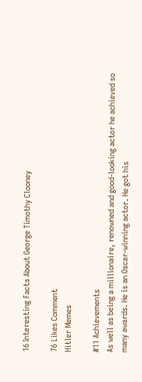16 Interesting Facts About George Timothy Clooney

76 Likes Comment
Hitler Memes

#11 Achievements
As well as being a millionaire, renowned and good-looking actor he achieved so many awards. He is an Oscar-winning actor. He got his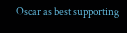Oscar as best supporting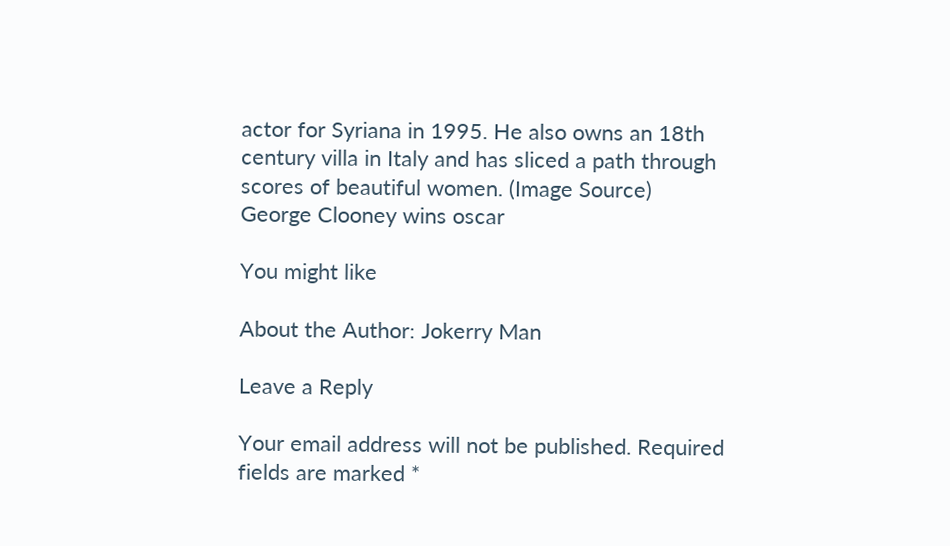actor for Syriana in 1995. He also owns an 18th century villa in Italy and has sliced a path through scores of beautiful women. (Image Source)
George Clooney wins oscar

You might like

About the Author: Jokerry Man

Leave a Reply

Your email address will not be published. Required fields are marked *